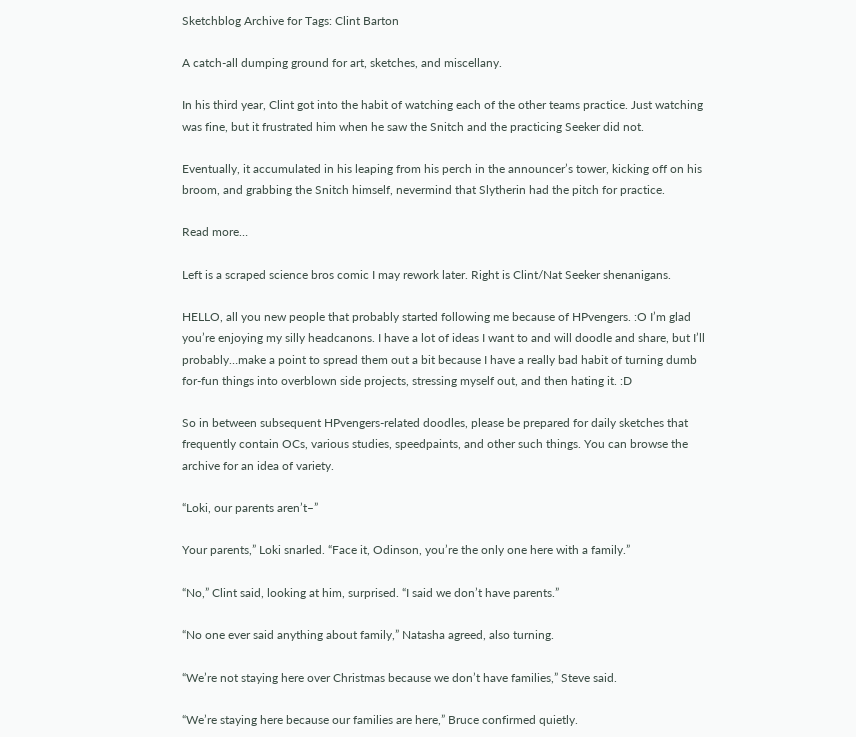Sketchblog Archive for Tags: Clint Barton

A catch-all dumping ground for art, sketches, and miscellany.

In his third year, Clint got into the habit of watching each of the other teams practice. Just watching was fine, but it frustrated him when he saw the Snitch and the practicing Seeker did not.

Eventually, it accumulated in his leaping from his perch in the announcer’s tower, kicking off on his broom, and grabbing the Snitch himself, nevermind that Slytherin had the pitch for practice.

Read more…

Left is a scraped science bros comic I may rework later. Right is Clint/Nat Seeker shenanigans.

HELLO, all you new people that probably started following me because of HPvengers. :O I’m glad you’re enjoying my silly headcanons. I have a lot of ideas I want to and will doodle and share, but I’ll probably…make a point to spread them out a bit because I have a really bad habit of turning dumb for-fun things into overblown side projects, stressing myself out, and then hating it. :D

So in between subsequent HPvengers-related doodles, please be prepared for daily sketches that frequently contain OCs, various studies, speedpaints, and other such things. You can browse the archive for an idea of variety.

“Loki, our parents aren’t–”

Your parents,” Loki snarled. “Face it, Odinson, you’re the only one here with a family.”

“No,” Clint said, looking at him, surprised. “I said we don’t have parents.”

“No one ever said anything about family,” Natasha agreed, also turning.

“We’re not staying here over Christmas because we don’t have families,” Steve said.

“We’re staying here because our families are here,” Bruce confirmed quietly.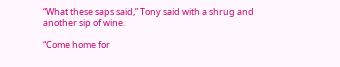“What these saps said,” Tony said with a shrug and another sip of wine.

“Come home for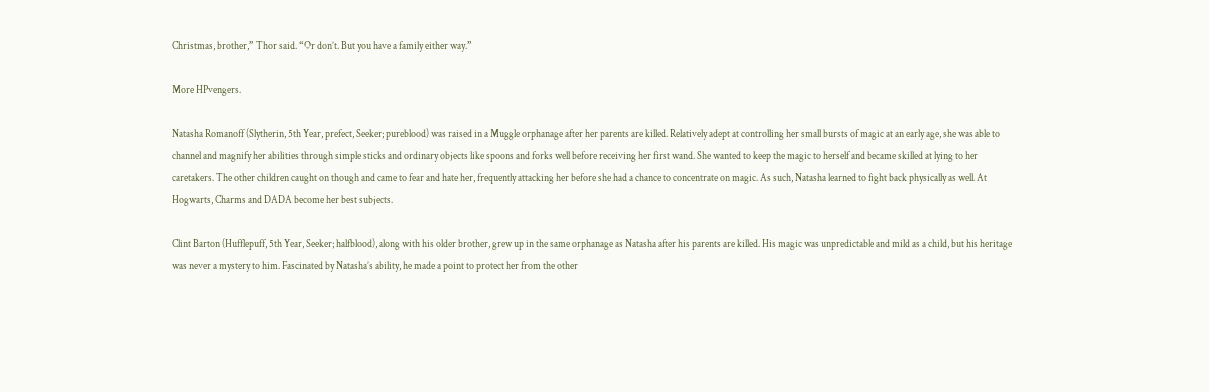Christmas, brother,” Thor said. “Or don’t. But you have a family either way.”

More HPvengers.

Natasha Romanoff (Slytherin, 5th Year, prefect, Seeker; pureblood) was raised in a Muggle orphanage after her parents are killed. Relatively adept at controlling her small bursts of magic at an early age, she was able to channel and magnify her abilities through simple sticks and ordinary objects like spoons and forks well before receiving her first wand. She wanted to keep the magic to herself and became skilled at lying to her caretakers. The other children caught on though and came to fear and hate her, frequently attacking her before she had a chance to concentrate on magic. As such, Natasha learned to fight back physically as well. At Hogwarts, Charms and DADA become her best subjects.

Clint Barton (Hufflepuff, 5th Year, Seeker; halfblood), along with his older brother, grew up in the same orphanage as Natasha after his parents are killed. His magic was unpredictable and mild as a child, but his heritage was never a mystery to him. Fascinated by Natasha’s ability, he made a point to protect her from the other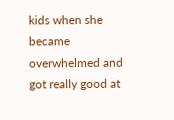kids when she became overwhelmed and got really good at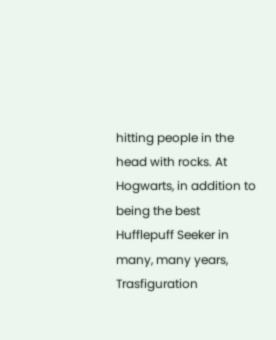hitting people in the head with rocks. At Hogwarts, in addition to being the best Hufflepuff Seeker in many, many years, Trasfiguration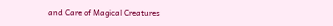and Care of Magical Creatures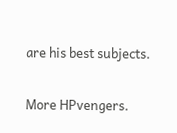are his best subjects.

More HPvengers.